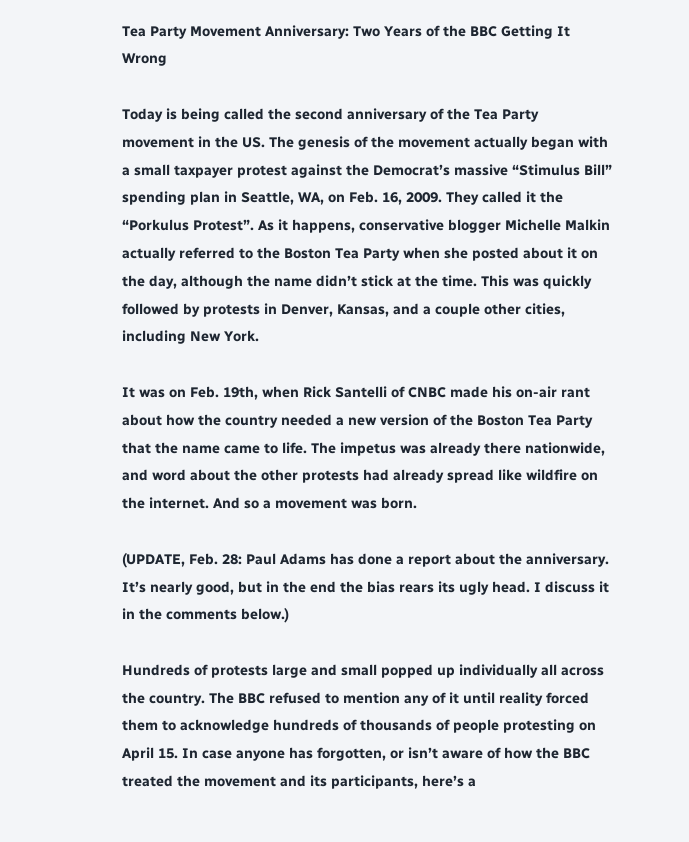Tea Party Movement Anniversary: Two Years of the BBC Getting It Wrong

Today is being called the second anniversary of the Tea Party movement in the US. The genesis of the movement actually began with a small taxpayer protest against the Democrat’s massive “Stimulus Bill” spending plan in Seattle, WA, on Feb. 16, 2009. They called it the “Porkulus Protest”. As it happens, conservative blogger Michelle Malkin actually referred to the Boston Tea Party when she posted about it on the day, although the name didn’t stick at the time. This was quickly followed by protests in Denver, Kansas, and a couple other cities, including New York.

It was on Feb. 19th, when Rick Santelli of CNBC made his on-air rant about how the country needed a new version of the Boston Tea Party that the name came to life. The impetus was already there nationwide, and word about the other protests had already spread like wildfire on the internet. And so a movement was born.

(UPDATE, Feb. 28: Paul Adams has done a report about the anniversary. It’s nearly good, but in the end the bias rears its ugly head. I discuss it in the comments below.)

Hundreds of protests large and small popped up individually all across the country. The BBC refused to mention any of it until reality forced them to acknowledge hundreds of thousands of people protesting on April 15. In case anyone has forgotten, or isn’t aware of how the BBC treated the movement and its participants, here’s a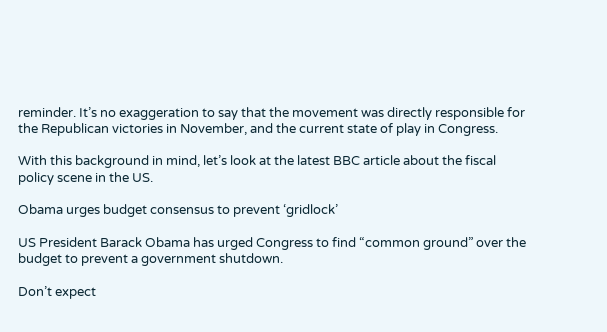reminder. It’s no exaggeration to say that the movement was directly responsible for the Republican victories in November, and the current state of play in Congress.

With this background in mind, let’s look at the latest BBC article about the fiscal policy scene in the US.

Obama urges budget consensus to prevent ‘gridlock’

US President Barack Obama has urged Congress to find “common ground” over the budget to prevent a government shutdown.

Don’t expect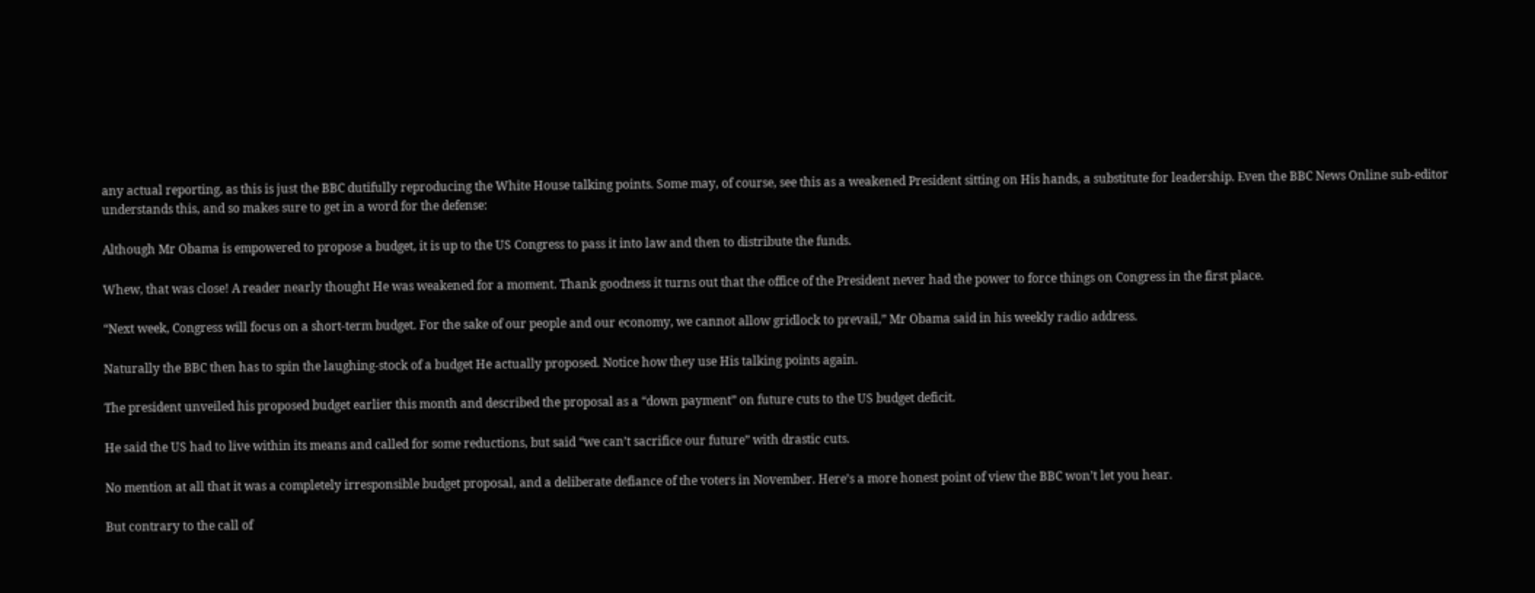any actual reporting, as this is just the BBC dutifully reproducing the White House talking points. Some may, of course, see this as a weakened President sitting on His hands, a substitute for leadership. Even the BBC News Online sub-editor understands this, and so makes sure to get in a word for the defense:

Although Mr Obama is empowered to propose a budget, it is up to the US Congress to pass it into law and then to distribute the funds.

Whew, that was close! A reader nearly thought He was weakened for a moment. Thank goodness it turns out that the office of the President never had the power to force things on Congress in the first place.

“Next week, Congress will focus on a short-term budget. For the sake of our people and our economy, we cannot allow gridlock to prevail,” Mr Obama said in his weekly radio address.

Naturally the BBC then has to spin the laughing-stock of a budget He actually proposed. Notice how they use His talking points again.

The president unveiled his proposed budget earlier this month and described the proposal as a “down payment” on future cuts to the US budget deficit.

He said the US had to live within its means and called for some reductions, but said “we can’t sacrifice our future” with drastic cuts.

No mention at all that it was a completely irresponsible budget proposal, and a deliberate defiance of the voters in November. Here’s a more honest point of view the BBC won’t let you hear.

But contrary to the call of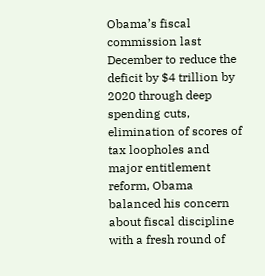Obama’s fiscal commission last December to reduce the deficit by $4 trillion by 2020 through deep spending cuts, elimination of scores of tax loopholes and major entitlement reform, Obama balanced his concern about fiscal discipline with a fresh round of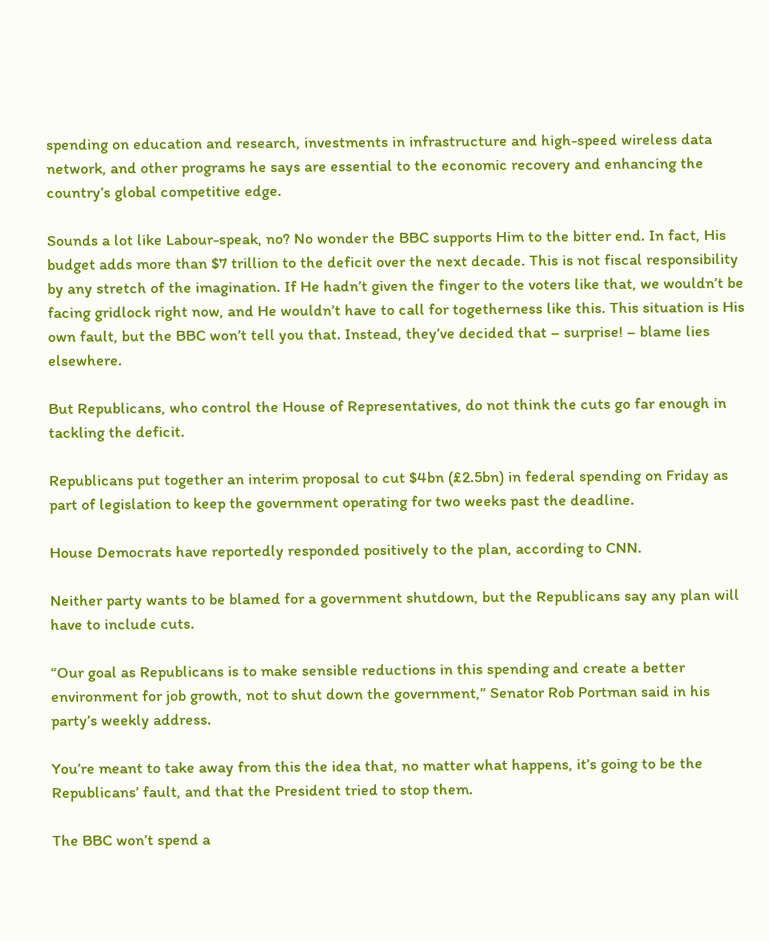spending on education and research, investments in infrastructure and high-speed wireless data network, and other programs he says are essential to the economic recovery and enhancing the country’s global competitive edge.

Sounds a lot like Labour-speak, no? No wonder the BBC supports Him to the bitter end. In fact, His budget adds more than $7 trillion to the deficit over the next decade. This is not fiscal responsibility by any stretch of the imagination. If He hadn’t given the finger to the voters like that, we wouldn’t be facing gridlock right now, and He wouldn’t have to call for togetherness like this. This situation is His own fault, but the BBC won’t tell you that. Instead, they’ve decided that – surprise! – blame lies elsewhere.

But Republicans, who control the House of Representatives, do not think the cuts go far enough in tackling the deficit.

Republicans put together an interim proposal to cut $4bn (£2.5bn) in federal spending on Friday as part of legislation to keep the government operating for two weeks past the deadline.

House Democrats have reportedly responded positively to the plan, according to CNN.

Neither party wants to be blamed for a government shutdown, but the Republicans say any plan will have to include cuts.

“Our goal as Republicans is to make sensible reductions in this spending and create a better environment for job growth, not to shut down the government,” Senator Rob Portman said in his party’s weekly address.

You’re meant to take away from this the idea that, no matter what happens, it’s going to be the Republicans’ fault, and that the President tried to stop them.

The BBC won’t spend a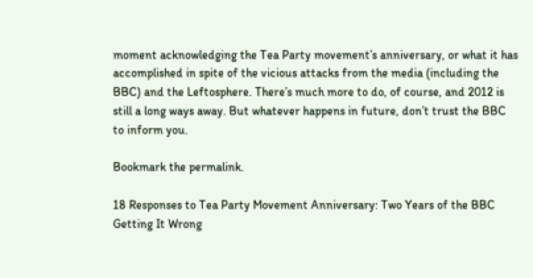moment acknowledging the Tea Party movement’s anniversary, or what it has accomplished in spite of the vicious attacks from the media (including the BBC) and the Leftosphere. There’s much more to do, of course, and 2012 is still a long ways away. But whatever happens in future, don’t trust the BBC to inform you.

Bookmark the permalink.

18 Responses to Tea Party Movement Anniversary: Two Years of the BBC Getting It Wrong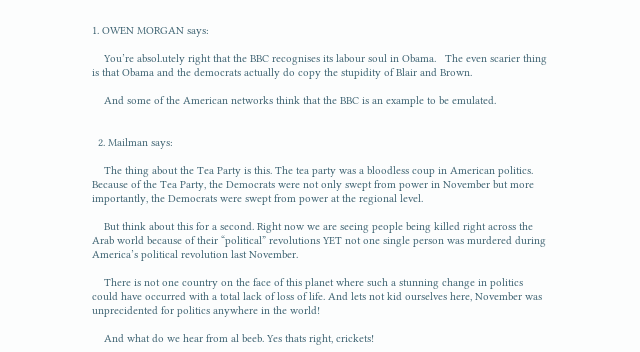1. OWEN MORGAN says:

    You’re absol.utely right that the BBC recognises its labour soul in Obama.   The even scarier thing is that Obama and the democrats actually do copy the stupidity of Blair and Brown.

    And some of the American networks think that the BBC is an example to be emulated.


  2. Mailman says:

    The thing about the Tea Party is this. The tea party was a bloodless coup in American politics. Because of the Tea Party, the Democrats were not only swept from power in November but more importantly, the Democrats were swept from power at the regional level.

    But think about this for a second. Right now we are seeing people being killed right across the Arab world because of their “political” revolutions YET not one single person was murdered during America’s political revolution last November.

    There is not one country on the face of this planet where such a stunning change in politics could have occurred with a total lack of loss of life. And lets not kid ourselves here, November was unprecidented for politics anywhere in the world!

    And what do we hear from al beeb. Yes thats right, crickets!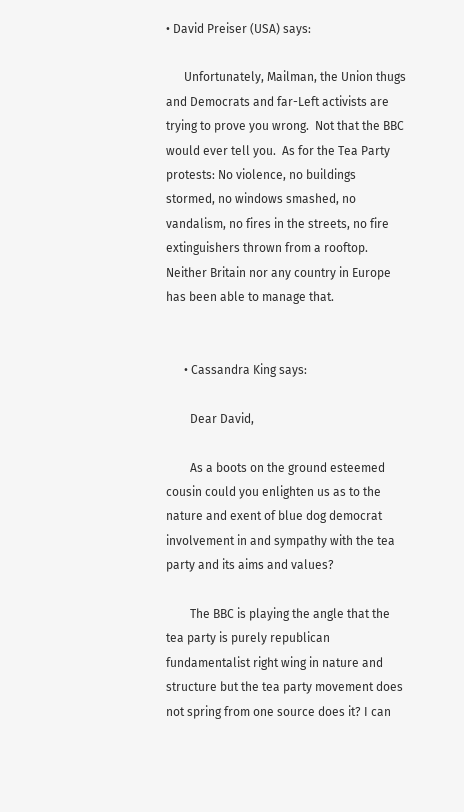• David Preiser (USA) says:

      Unfortunately, Mailman, the Union thugs and Democrats and far-Left activists are trying to prove you wrong.  Not that the BBC would ever tell you.  As for the Tea Party protests: No violence, no buildings stormed, no windows smashed, no vandalism, no fires in the streets, no fire extinguishers thrown from a rooftop.  Neither Britain nor any country in Europe has been able to manage that.


      • Cassandra King says:

        Dear David,

        As a boots on the ground esteemed cousin could you enlighten us as to the nature and exent of blue dog democrat involvement in and sympathy with the tea party and its aims and values?

        The BBC is playing the angle that the tea party is purely republican fundamentalist right wing in nature and structure but the tea party movement does not spring from one source does it? I can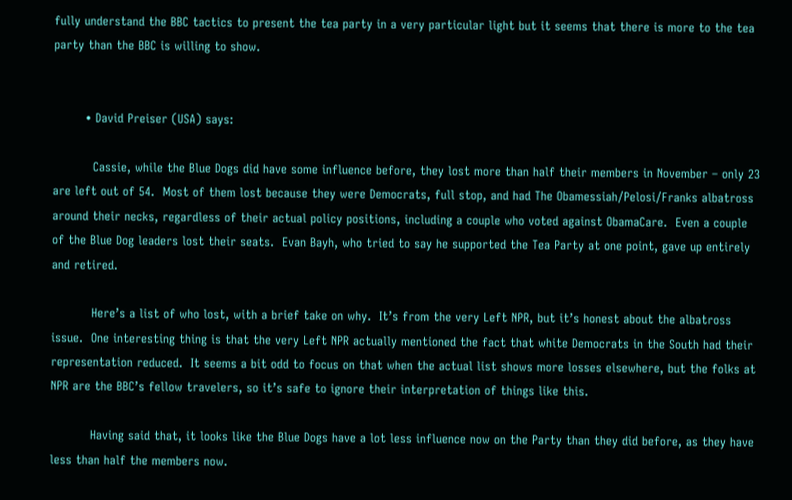fully understand the BBC tactics to present the tea party in a very particular light but it seems that there is more to the tea party than the BBC is willing to show.


        • David Preiser (USA) says:

          Cassie, while the Blue Dogs did have some influence before, they lost more than half their members in November – only 23 are left out of 54.  Most of them lost because they were Democrats, full stop, and had The Obamessiah/Pelosi/Franks albatross around their necks, regardless of their actual policy positions, including a couple who voted against ObamaCare.  Even a couple of the Blue Dog leaders lost their seats.  Evan Bayh, who tried to say he supported the Tea Party at one point, gave up entirely and retired.

          Here’s a list of who lost, with a brief take on why.  It’s from the very Left NPR, but it’s honest about the albatross issue.  One interesting thing is that the very Left NPR actually mentioned the fact that white Democrats in the South had their representation reduced.  It seems a bit odd to focus on that when the actual list shows more losses elsewhere, but the folks at NPR are the BBC’s fellow travelers, so it’s safe to ignore their interpretation of things like this.

          Having said that, it looks like the Blue Dogs have a lot less influence now on the Party than they did before, as they have less than half the members now.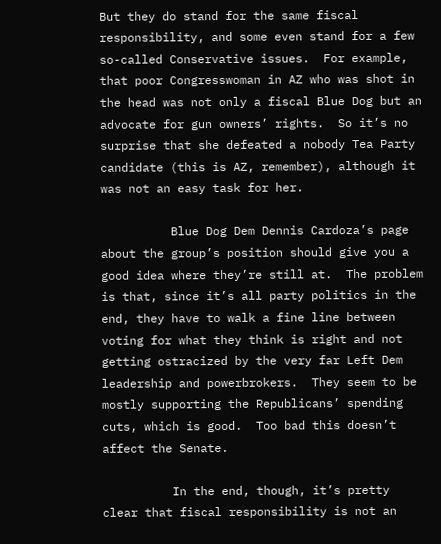But they do stand for the same fiscal responsibility, and some even stand for a few so-called Conservative issues.  For example, that poor Congresswoman in AZ who was shot in the head was not only a fiscal Blue Dog but an advocate for gun owners’ rights.  So it’s no surprise that she defeated a nobody Tea Party candidate (this is AZ, remember), although it was not an easy task for her.

          Blue Dog Dem Dennis Cardoza’s page about the group’s position should give you a good idea where they’re still at.  The problem is that, since it’s all party politics in the end, they have to walk a fine line between voting for what they think is right and not getting ostracized by the very far Left Dem leadership and powerbrokers.  They seem to be mostly supporting the Republicans’ spending cuts, which is good.  Too bad this doesn’t affect the Senate.

          In the end, though, it’s pretty clear that fiscal responsibility is not an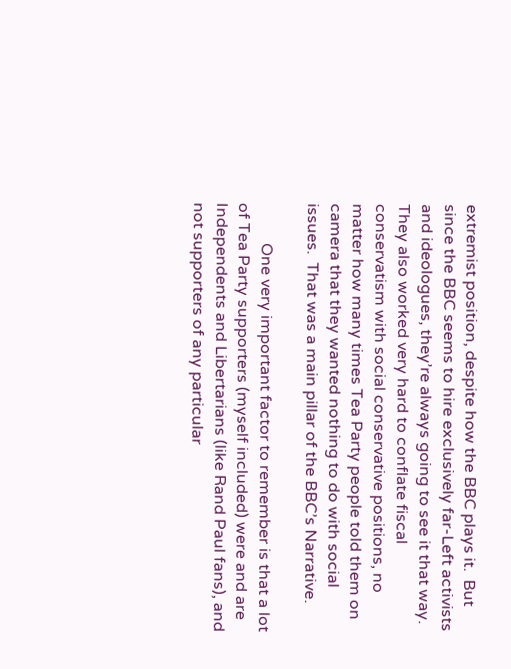extremist position, despite how the BBC plays it.  But since the BBC seems to hire exclusively far-Left activists and ideologues, they’re always going to see it that way.  They also worked very hard to conflate fiscal conservatism with social conservative positions, no matter how many times Tea Party people told them on camera that they wanted nothing to do with social issues.  That was a main pillar of the BBC’s Narrative.

          One very important factor to remember is that a lot of Tea Party supporters (myself included) were and are Independents and Libertarians (like Rand Paul fans), and not supporters of any particular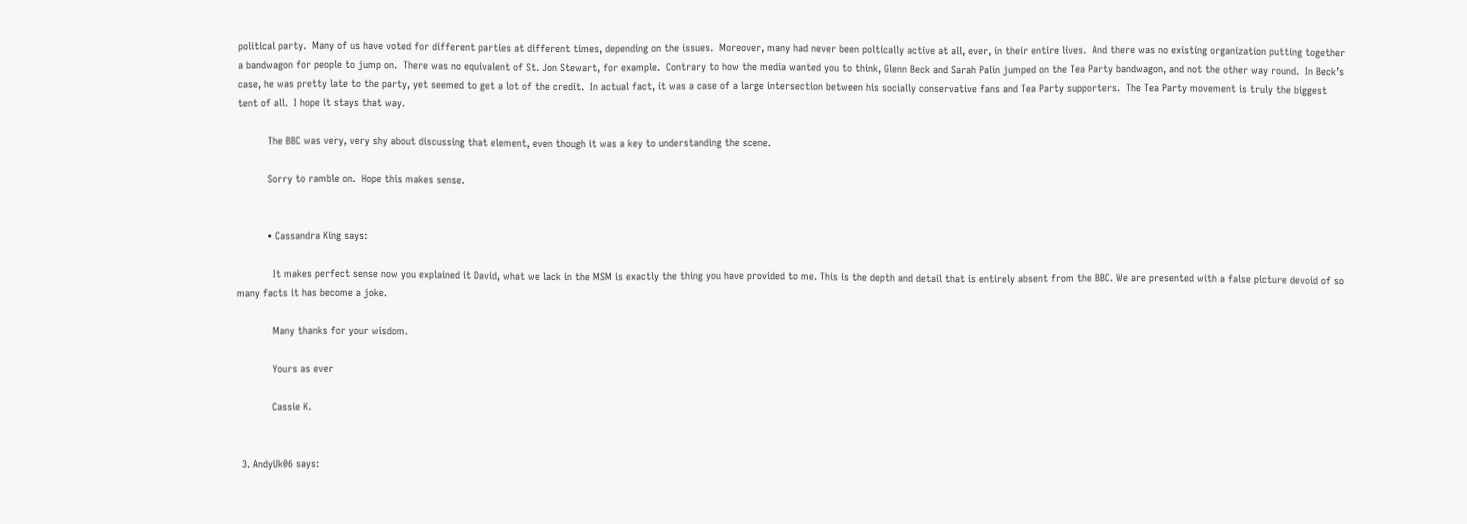political party.  Many of us have voted for different parties at different times, depending on the issues.  Moreover, many had never been poltically active at all, ever, in their entire lives.  And there was no existing organization putting together a bandwagon for people to jump on.  There was no equivalent of St. Jon Stewart, for example.  Contrary to how the media wanted you to think, Glenn Beck and Sarah Palin jumped on the Tea Party bandwagon, and not the other way round.  In Beck’s case, he was pretty late to the party, yet seemed to get a lot of the credit.  In actual fact, it was a case of a large intersection between his socially conservative fans and Tea Party supporters.  The Tea Party movement is truly the biggest tent of all.  I hope it stays that way.

          The BBC was very, very shy about discussing that element, even though it was a key to understanding the scene.

          Sorry to ramble on.  Hope this makes sense.


          • Cassandra King says:

            It makes perfect sense now you explained it David, what we lack in the MSM is exactly the thing you have provided to me. This is the depth and detail that is entirely absent from the BBC. We are presented with a false picture devoid of so many facts it has become a joke.

            Many thanks for your wisdom.

            Yours as ever

            Cassie K.


  3. AndyUk06 says: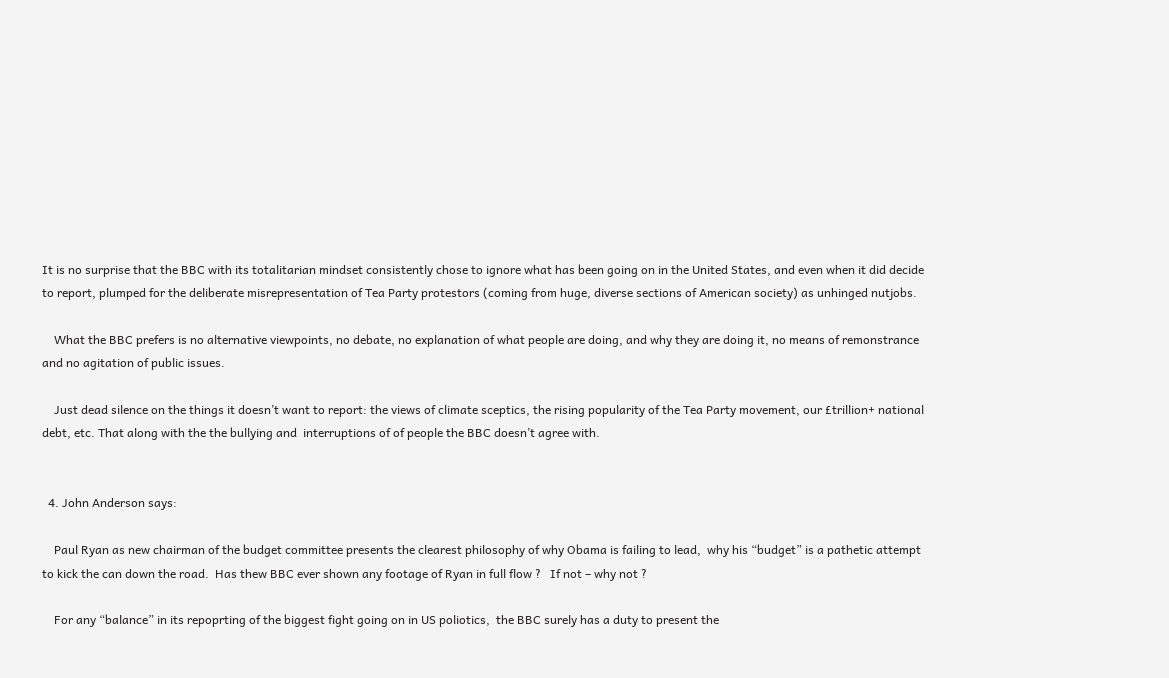It is no surprise that the BBC with its totalitarian mindset consistently chose to ignore what has been going on in the United States, and even when it did decide to report, plumped for the deliberate misrepresentation of Tea Party protestors (coming from huge, diverse sections of American society) as unhinged nutjobs.

    What the BBC prefers is no alternative viewpoints, no debate, no explanation of what people are doing, and why they are doing it, no means of remonstrance and no agitation of public issues.

    Just dead silence on the things it doesn’t want to report: the views of climate sceptics, the rising popularity of the Tea Party movement, our £trillion+ national debt, etc. That along with the the bullying and  interruptions of of people the BBC doesn’t agree with.


  4. John Anderson says:

    Paul Ryan as new chairman of the budget committee presents the clearest philosophy of why Obama is failing to lead,  why his “budget” is a pathetic attempt to kick the can down the road.  Has thew BBC ever shown any footage of Ryan in full flow ?   If not – why not ?

    For any “balance” in its repoprting of the biggest fight going on in US poliotics,  the BBC surely has a duty to present the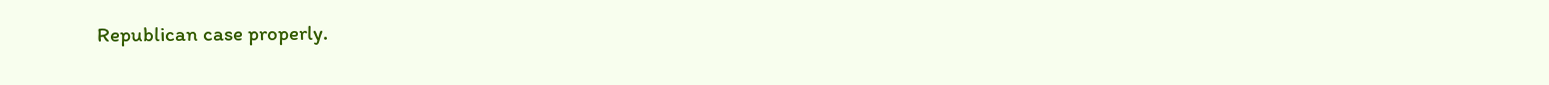Republican case properly.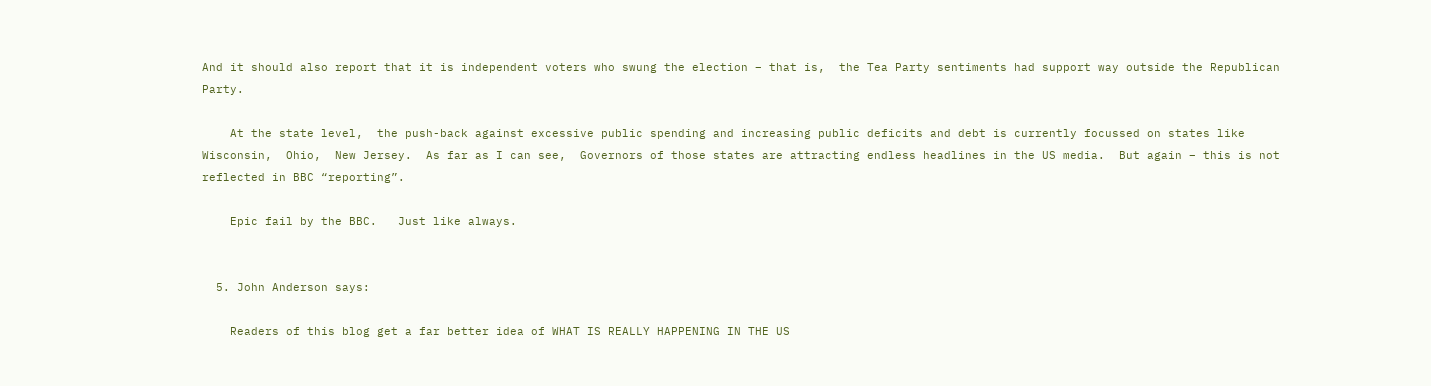And it should also report that it is independent voters who swung the election – that is,  the Tea Party sentiments had support way outside the Republican Party.

    At the state level,  the push-back against excessive public spending and increasing public deficits and debt is currently focussed on states like Wisconsin,  Ohio,  New Jersey.  As far as I can see,  Governors of those states are attracting endless headlines in the US media.  But again – this is not reflected in BBC “reporting”.

    Epic fail by the BBC.   Just like always.


  5. John Anderson says:

    Readers of this blog get a far better idea of WHAT IS REALLY HAPPENING IN THE US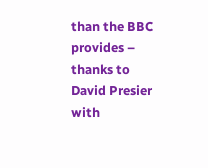than the BBC provides – thanks to David Presier with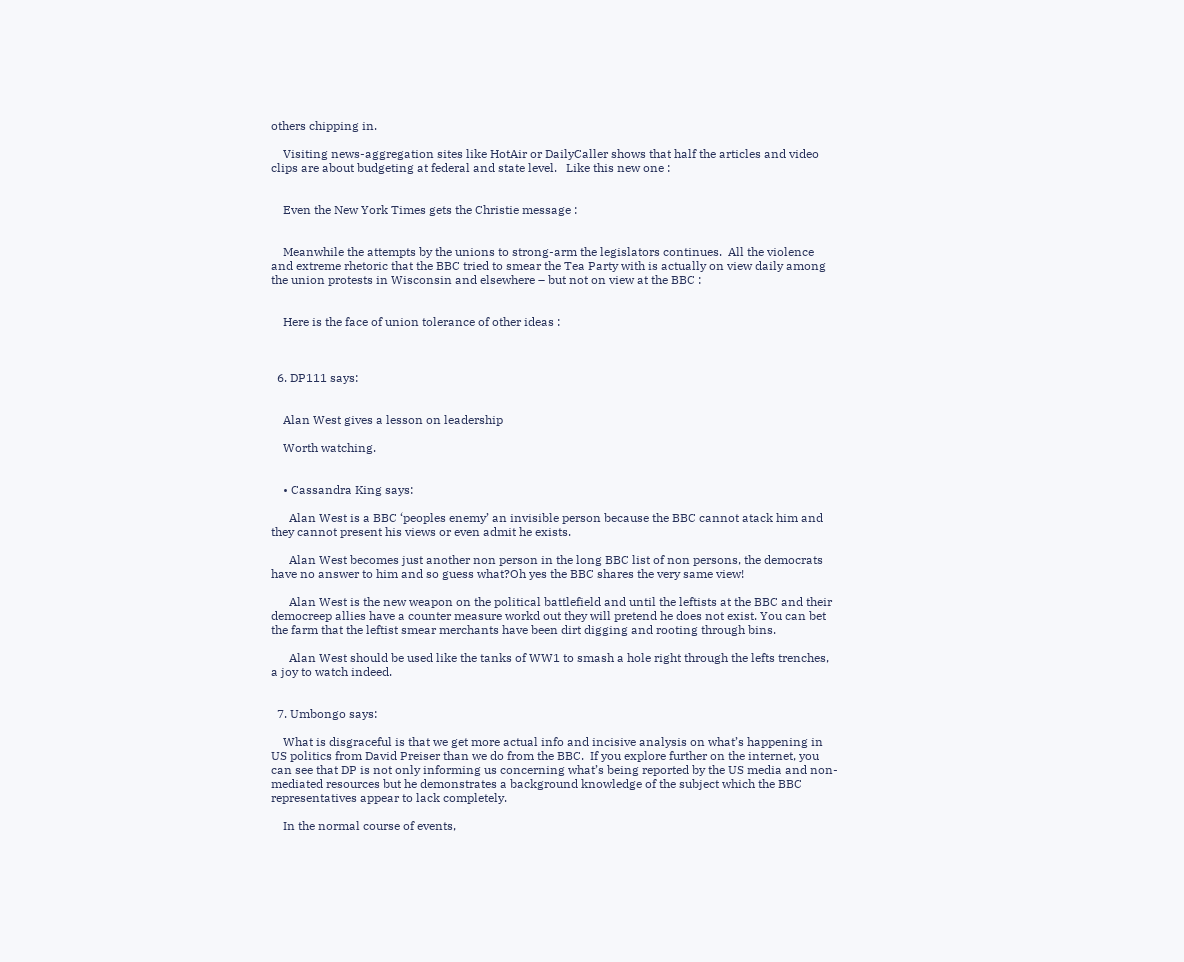others chipping in.

    Visiting news-aggregation sites like HotAir or DailyCaller shows that half the articles and video clips are about budgeting at federal and state level.   Like this new one :


    Even the New York Times gets the Christie message :


    Meanwhile the attempts by the unions to strong-arm the legislators continues.  All the violence and extreme rhetoric that the BBC tried to smear the Tea Party with is actually on view daily among the union protests in Wisconsin and elsewhere – but not on view at the BBC :


    Here is the face of union tolerance of other ideas :



  6. DP111 says:


    Alan West gives a lesson on leadership

    Worth watching.


    • Cassandra King says:

      Alan West is a BBC ‘peoples enemy’ an invisible person because the BBC cannot atack him and they cannot present his views or even admit he exists.

      Alan West becomes just another non person in the long BBC list of non persons, the democrats have no answer to him and so guess what?Oh yes the BBC shares the very same view!

      Alan West is the new weapon on the political battlefield and until the leftists at the BBC and their democreep allies have a counter measure workd out they will pretend he does not exist. You can bet the farm that the leftist smear merchants have been dirt digging and rooting through bins.

      Alan West should be used like the tanks of WW1 to smash a hole right through the lefts trenches, a joy to watch indeed.


  7. Umbongo says:

    What is disgraceful is that we get more actual info and incisive analysis on what’s happening in US politics from David Preiser than we do from the BBC.  If you explore further on the internet, you can see that DP is not only informing us concerning what’s being reported by the US media and non-mediated resources but he demonstrates a background knowledge of the subject which the BBC representatives appear to lack completely.

    In the normal course of events,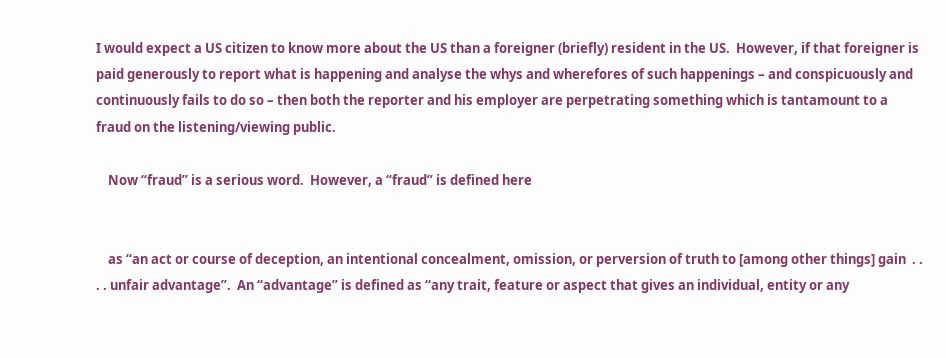I would expect a US citizen to know more about the US than a foreigner (briefly) resident in the US.  However, if that foreigner is paid generously to report what is happening and analyse the whys and wherefores of such happenings – and conspicuously and continuously fails to do so – then both the reporter and his employer are perpetrating something which is tantamount to a fraud on the listening/viewing public.

    Now “fraud” is a serious word.  However, a “fraud” is defined here


    as “an act or course of deception, an intentional concealment, omission, or perversion of truth to [among other things] gain  . . . . unfair advantage”.  An “advantage” is defined as “any trait, feature or aspect that gives an individual, entity or any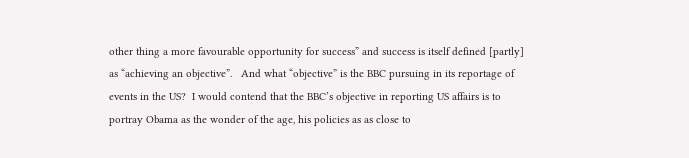other thing a more favourable opportunity for success” and success is itself defined [partly] as “achieving an objective”.   And what “objective” is the BBC pursuing in its reportage of events in the US?  I would contend that the BBC’s objective in reporting US affairs is to portray Obama as the wonder of the age, his policies as as close to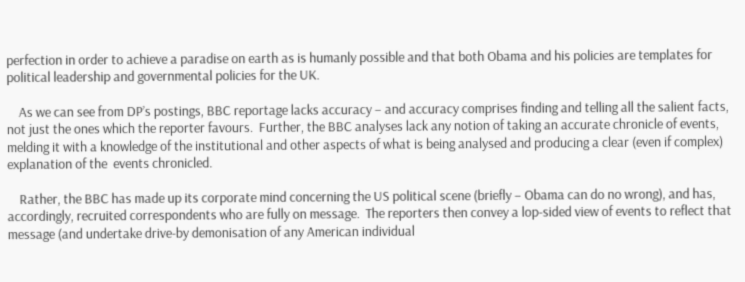perfection in order to achieve a paradise on earth as is humanly possible and that both Obama and his policies are templates for political leadership and governmental policies for the UK.

    As we can see from DP’s postings, BBC reportage lacks accuracy – and accuracy comprises finding and telling all the salient facts, not just the ones which the reporter favours.  Further, the BBC analyses lack any notion of taking an accurate chronicle of events, melding it with a knowledge of the institutional and other aspects of what is being analysed and producing a clear (even if complex) explanation of the  events chronicled.

    Rather, the BBC has made up its corporate mind concerning the US political scene (briefly – Obama can do no wrong), and has, accordingly, recruited correspondents who are fully on message.  The reporters then convey a lop-sided view of events to reflect that message (and undertake drive-by demonisation of any American individual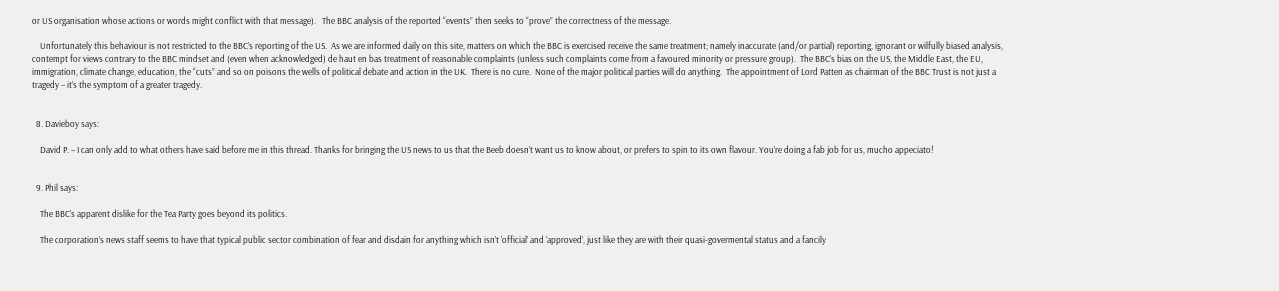or US organisation whose actions or words might conflict with that message).   The BBC analysis of the reported “events” then seeks to “prove” the correctness of the message.

    Unfortunately this behaviour is not restricted to the BBC’s reporting of the US.  As we are informed daily on this site, matters on which the BBC is exercised receive the same treatment; namely inaccurate (and/or partial) reporting, ignorant or wilfully biased analysis, contempt for views contrary to the BBC mindset and (even when acknowledged) de haut en bas treatment of reasonable complaints (unless such complaints come from a favoured minority or pressure group).  The BBC’s bias on the US, the Middle East, the EU, immigration, climate change, education, the “cuts” and so on poisons the wells of political debate and action in the UK.  There is no cure.  None of the major political parties will do anything.  The appointment of Lord Patten as chairman of the BBC Trust is not just a tragedy – it’s the symptom of a greater tragedy.


  8. Davieboy says:

    David P. – I can only add to what others have said before me in this thread. Thanks for bringing the US news to us that the Beeb doesn’t want us to know about, or prefers to spin to its own flavour. You’re doing a fab job for us, mucho appeciato!


  9. Phil says:

    The BBC’s apparent dislike for the Tea Party goes beyond its politics.

    The corporation’s news staff seems to have that typical public sector combination of fear and disdain for anything which isn’t ‘official’ and ‘approved’, just like they are with their quasi-govermental status and a fancily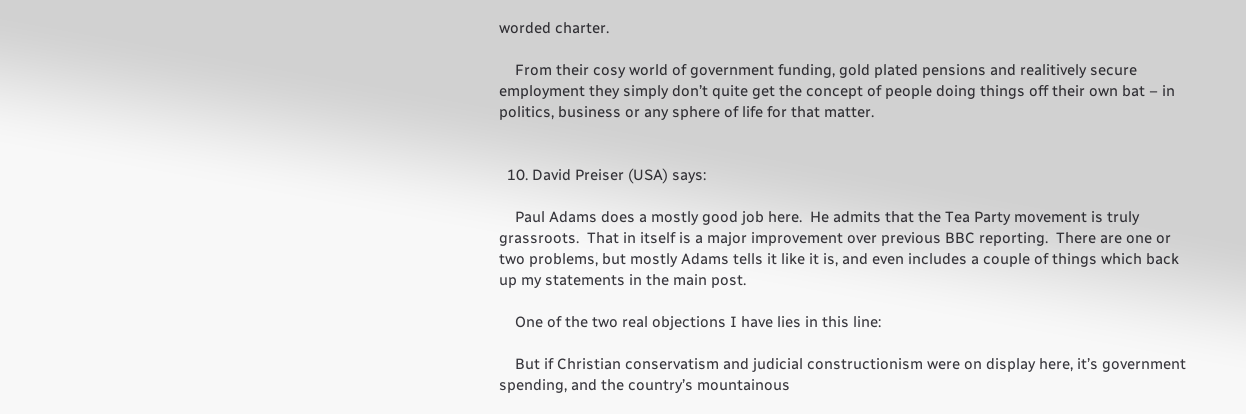worded charter.

    From their cosy world of government funding, gold plated pensions and realitively secure employment they simply don’t quite get the concept of people doing things off their own bat – in politics, business or any sphere of life for that matter.


  10. David Preiser (USA) says:

    Paul Adams does a mostly good job here.  He admits that the Tea Party movement is truly grassroots.  That in itself is a major improvement over previous BBC reporting.  There are one or two problems, but mostly Adams tells it like it is, and even includes a couple of things which back up my statements in the main post.

    One of the two real objections I have lies in this line:

    But if Christian conservatism and judicial constructionism were on display here, it’s government spending, and the country’s mountainous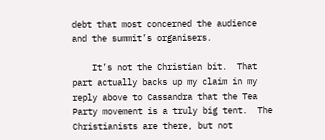debt that most concerned the audience and the summit’s organisers.

    It’s not the Christian bit.  That part actually backs up my claim in my reply above to Cassandra that the Tea Party movement is a truly big tent.  The Christianists are there, but not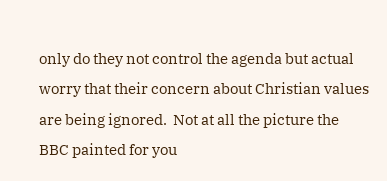only do they not control the agenda but actual worry that their concern about Christian values are being ignored.  Not at all the picture the BBC painted for you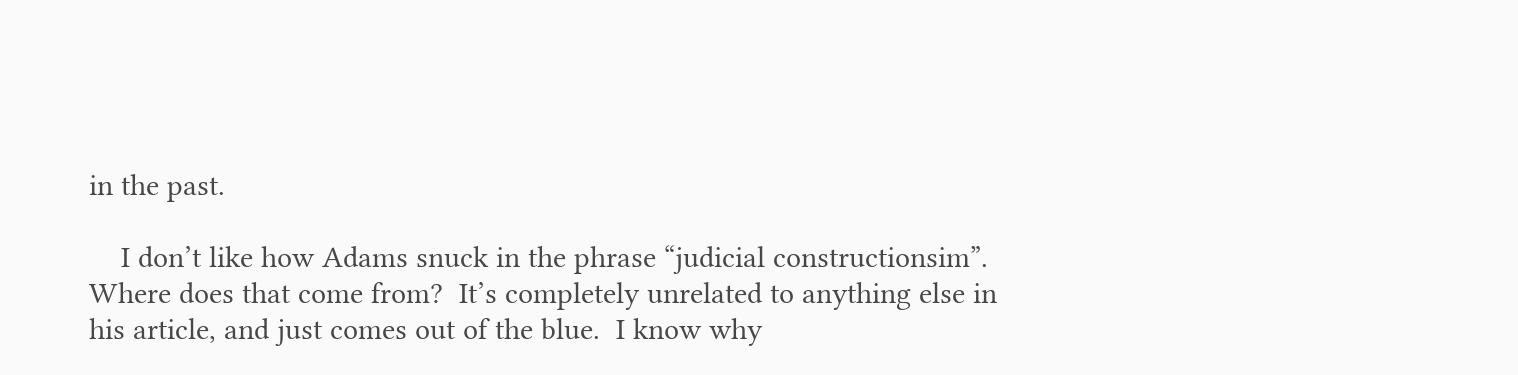in the past.

    I don’t like how Adams snuck in the phrase “judicial constructionsim”.  Where does that come from?  It’s completely unrelated to anything else in his article, and just comes out of the blue.  I know why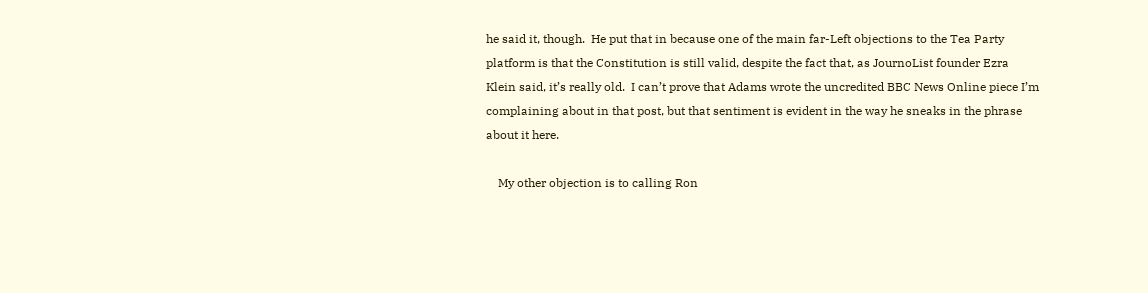he said it, though.  He put that in because one of the main far-Left objections to the Tea Party platform is that the Constitution is still valid, despite the fact that, as JournoList founder Ezra Klein said, it’s really old.  I can’t prove that Adams wrote the uncredited BBC News Online piece I’m complaining about in that post, but that sentiment is evident in the way he sneaks in the phrase about it here.

    My other objection is to calling Ron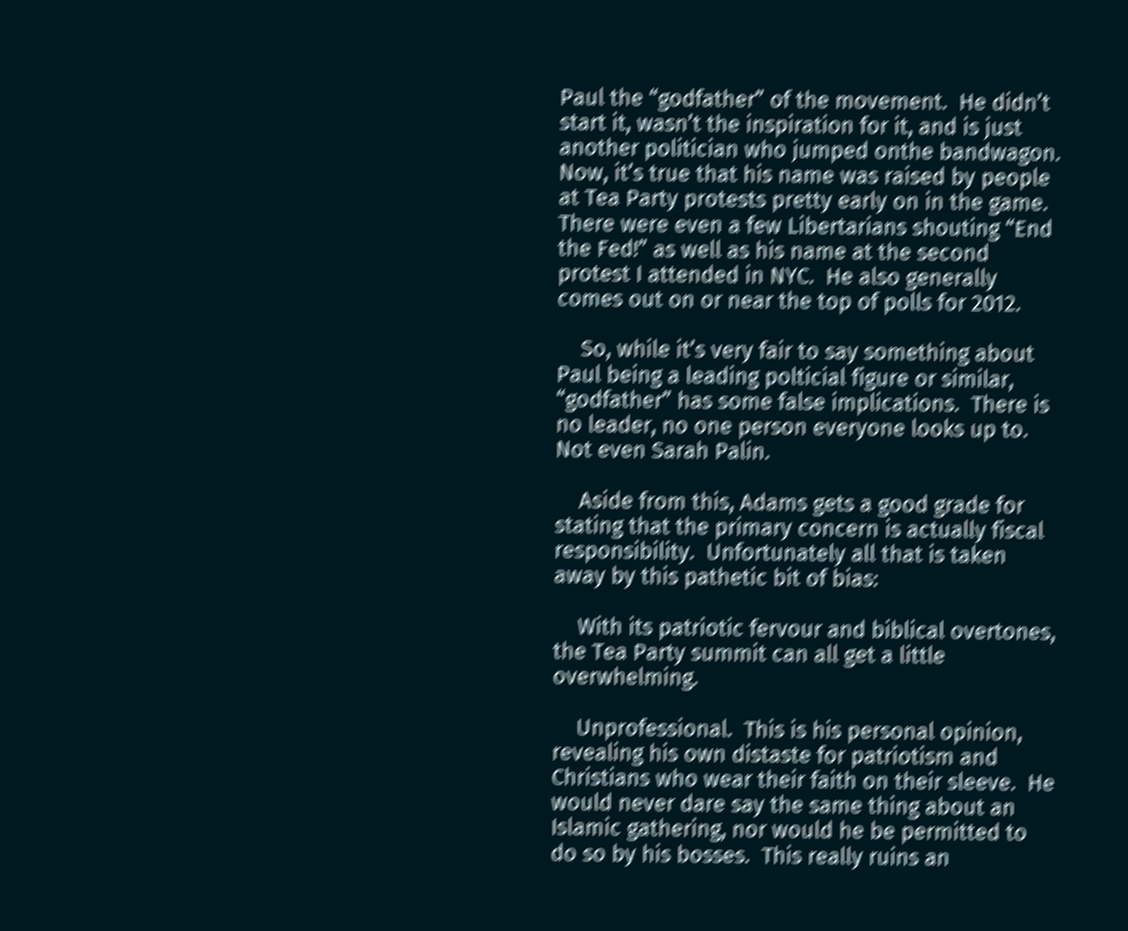Paul the “godfather” of the movement.  He didn’t start it, wasn’t the inspiration for it, and is just another politician who jumped onthe bandwagon.  Now, it’s true that his name was raised by people at Tea Party protests pretty early on in the game.  There were even a few Libertarians shouting “End the Fed!” as well as his name at the second protest I attended in NYC.  He also generally comes out on or near the top of polls for 2012.

    So, while it’s very fair to say something about Paul being a leading polticial figure or similar, “godfather” has some false implications.  There is no leader, no one person everyone looks up to.  Not even Sarah Palin.

    Aside from this, Adams gets a good grade for stating that the primary concern is actually fiscal responsibility.  Unfortunately all that is taken away by this pathetic bit of bias:

    With its patriotic fervour and biblical overtones, the Tea Party summit can all get a little overwhelming.

    Unprofessional.  This is his personal opinion, revealing his own distaste for patriotism and Christians who wear their faith on their sleeve.  He would never dare say the same thing about an Islamic gathering, nor would he be permitted to do so by his bosses.  This really ruins an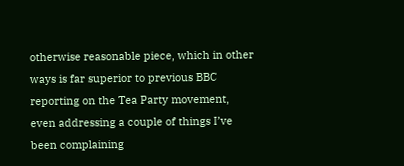otherwise reasonable piece, which in other ways is far superior to previous BBC reporting on the Tea Party movement, even addressing a couple of things I’ve been complaining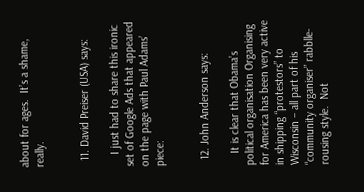about for ages.  It’s a shame, really.


  11. David Preiser (USA) says:

    I just had to share this ironic set of Google Ads that appeared on the page with Paul Adams’ piece:


  12. John Anderson says:

    It is clear that Obama’s political organisation Organising for America has been very active in shipping “protestors” to Wisconsin – all part of his “community organiser” rabblle-rousing style.  Not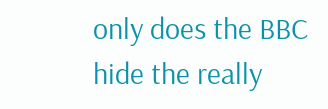only does the BBC hide the really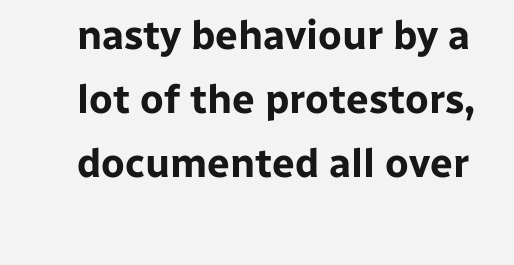nasty behaviour by a lot of the protestors, documented all over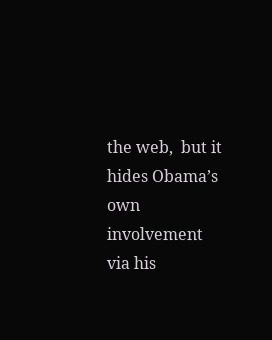the web,  but it hides Obama’s own involvement via his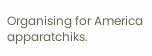Organising for America apparatchiks.